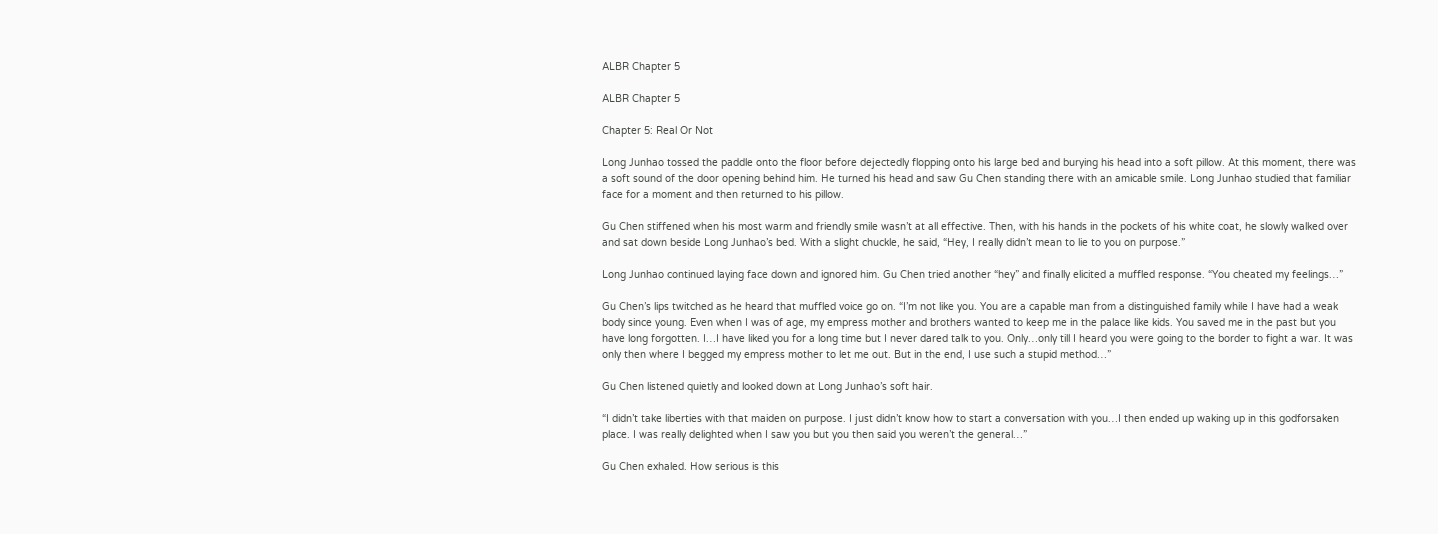ALBR Chapter 5

ALBR Chapter 5

Chapter 5: Real Or Not

Long Junhao tossed the paddle onto the floor before dejectedly flopping onto his large bed and burying his head into a soft pillow. At this moment, there was a soft sound of the door opening behind him. He turned his head and saw Gu Chen standing there with an amicable smile. Long Junhao studied that familiar face for a moment and then returned to his pillow.

Gu Chen stiffened when his most warm and friendly smile wasn’t at all effective. Then, with his hands in the pockets of his white coat, he slowly walked over and sat down beside Long Junhao’s bed. With a slight chuckle, he said, “Hey, I really didn’t mean to lie to you on purpose.”

Long Junhao continued laying face down and ignored him. Gu Chen tried another “hey” and finally elicited a muffled response. “You cheated my feelings…”

Gu Chen’s lips twitched as he heard that muffled voice go on. “I’m not like you. You are a capable man from a distinguished family while I have had a weak body since young. Even when I was of age, my empress mother and brothers wanted to keep me in the palace like kids. You saved me in the past but you have long forgotten. I…I have liked you for a long time but I never dared talk to you. Only…only till I heard you were going to the border to fight a war. It was only then where I begged my empress mother to let me out. But in the end, I use such a stupid method…”

Gu Chen listened quietly and looked down at Long Junhao’s soft hair.

“I didn’t take liberties with that maiden on purpose. I just didn’t know how to start a conversation with you…I then ended up waking up in this godforsaken place. I was really delighted when I saw you but you then said you weren’t the general…”

Gu Chen exhaled. How serious is this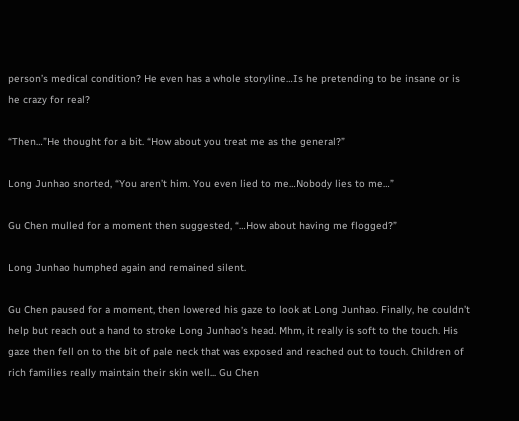person’s medical condition? He even has a whole storyline…Is he pretending to be insane or is he crazy for real?

“Then…”He thought for a bit. “How about you treat me as the general?”

Long Junhao snorted, “You aren’t him. You even lied to me…Nobody lies to me…”

Gu Chen mulled for a moment then suggested, “…How about having me flogged?”

Long Junhao humphed again and remained silent.

Gu Chen paused for a moment, then lowered his gaze to look at Long Junhao. Finally, he couldn’t help but reach out a hand to stroke Long Junhao’s head. Mhm, it really is soft to the touch. His gaze then fell on to the bit of pale neck that was exposed and reached out to touch. Children of rich families really maintain their skin well... Gu Chen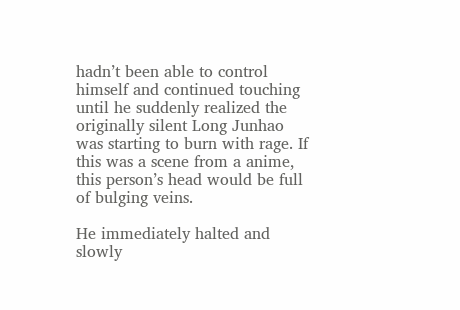hadn’t been able to control himself and continued touching until he suddenly realized the originally silent Long Junhao was starting to burn with rage. If this was a scene from a anime, this person’s head would be full of bulging veins.

He immediately halted and slowly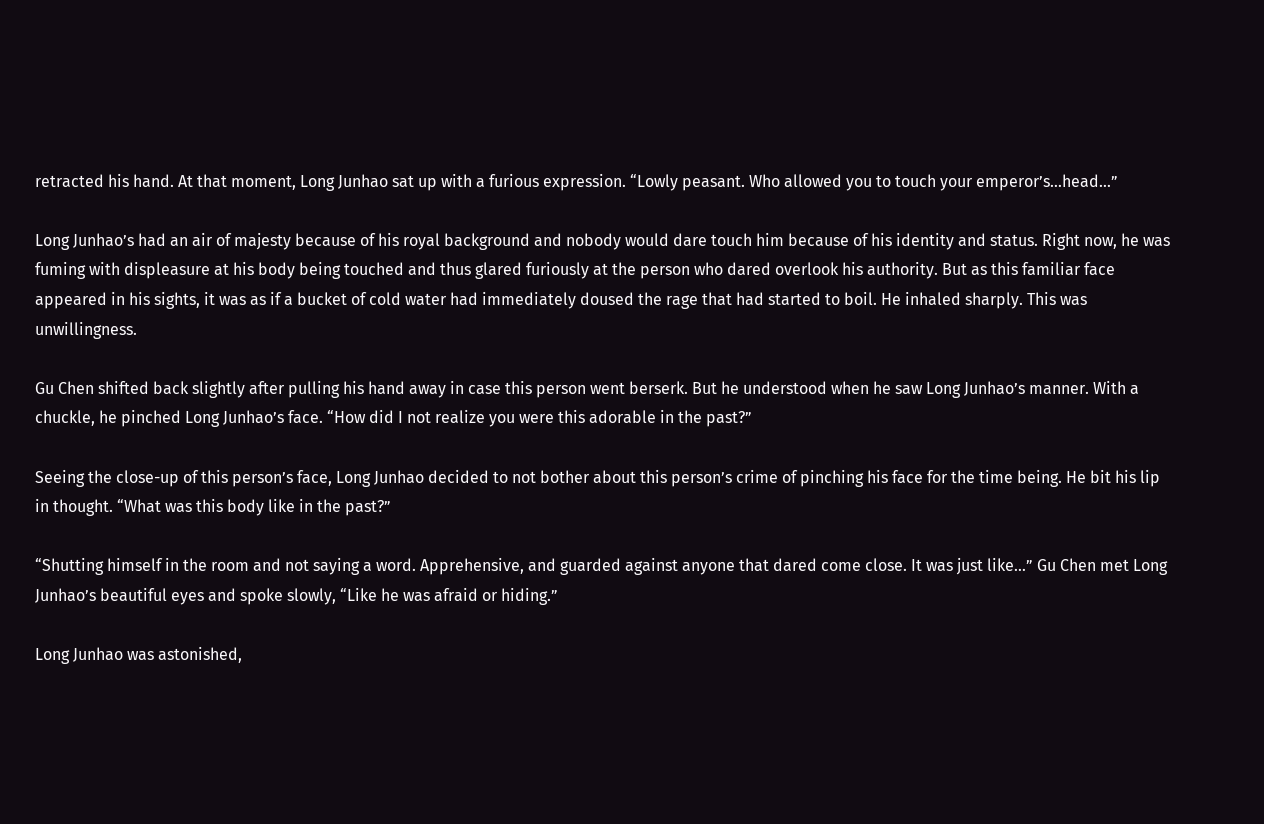retracted his hand. At that moment, Long Junhao sat up with a furious expression. “Lowly peasant. Who allowed you to touch your emperor’s…head…”

Long Junhao’s had an air of majesty because of his royal background and nobody would dare touch him because of his identity and status. Right now, he was fuming with displeasure at his body being touched and thus glared furiously at the person who dared overlook his authority. But as this familiar face appeared in his sights, it was as if a bucket of cold water had immediately doused the rage that had started to boil. He inhaled sharply. This was unwillingness.

Gu Chen shifted back slightly after pulling his hand away in case this person went berserk. But he understood when he saw Long Junhao’s manner. With a chuckle, he pinched Long Junhao’s face. “How did I not realize you were this adorable in the past?”

Seeing the close-up of this person’s face, Long Junhao decided to not bother about this person’s crime of pinching his face for the time being. He bit his lip in thought. “What was this body like in the past?”

“Shutting himself in the room and not saying a word. Apprehensive, and guarded against anyone that dared come close. It was just like…” Gu Chen met Long Junhao’s beautiful eyes and spoke slowly, “Like he was afraid or hiding.”

Long Junhao was astonished,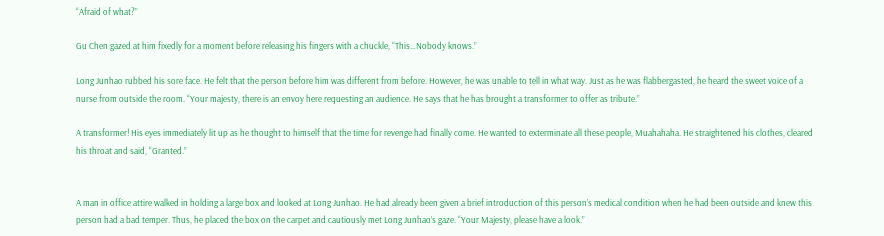“Afraid of what?”

Gu Chen gazed at him fixedly for a moment before releasing his fingers with a chuckle, “This…Nobody knows.”

Long Junhao rubbed his sore face. He felt that the person before him was different from before. However, he was unable to tell in what way. Just as he was flabbergasted, he heard the sweet voice of a nurse from outside the room. “Your majesty, there is an envoy here requesting an audience. He says that he has brought a transformer to offer as tribute.”

A transformer! His eyes immediately lit up as he thought to himself that the time for revenge had finally come. He wanted to exterminate all these people, Muahahaha. He straightened his clothes, cleared his throat and said, “Granted.”


A man in office attire walked in holding a large box and looked at Long Junhao. He had already been given a brief introduction of this person’s medical condition when he had been outside and knew this person had a bad temper. Thus, he placed the box on the carpet and cautiously met Long Junhao’s gaze. “Your Majesty, please have a look.”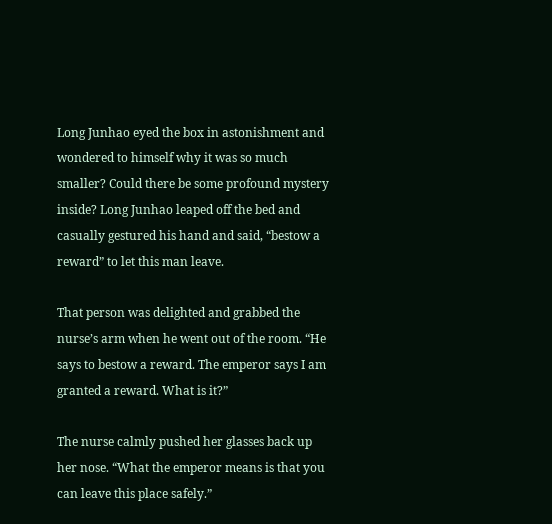Long Junhao eyed the box in astonishment and wondered to himself why it was so much smaller? Could there be some profound mystery inside? Long Junhao leaped off the bed and casually gestured his hand and said, “bestow a reward” to let this man leave.

That person was delighted and grabbed the nurse’s arm when he went out of the room. “He says to bestow a reward. The emperor says I am granted a reward. What is it?”

The nurse calmly pushed her glasses back up her nose. “What the emperor means is that you can leave this place safely.”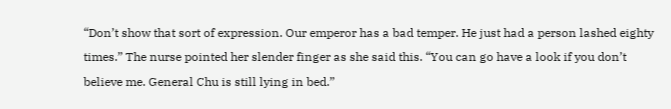“Don’t show that sort of expression. Our emperor has a bad temper. He just had a person lashed eighty times.” The nurse pointed her slender finger as she said this. “You can go have a look if you don’t believe me. General Chu is still lying in bed.”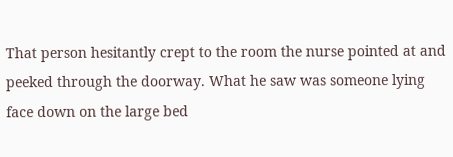That person hesitantly crept to the room the nurse pointed at and peeked through the doorway. What he saw was someone lying face down on the large bed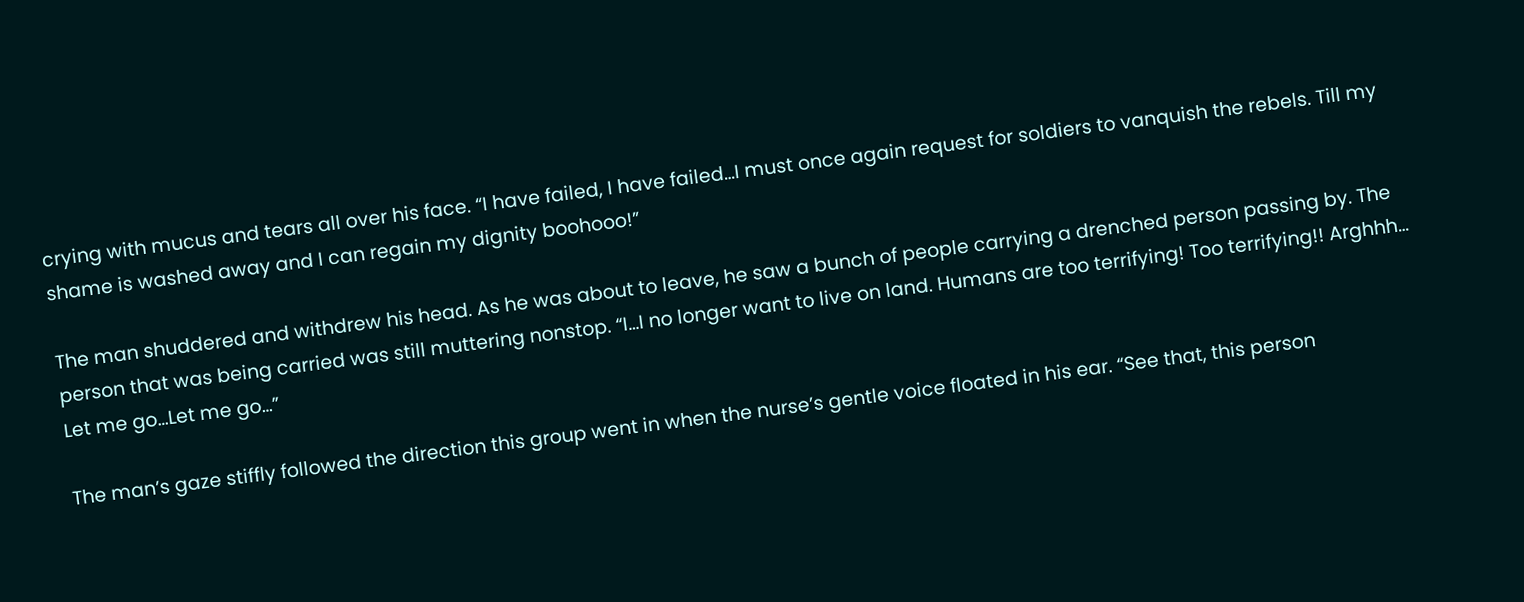crying with mucus and tears all over his face. “I have failed, I have failed…I must once again request for soldiers to vanquish the rebels. Till my shame is washed away and I can regain my dignity boohooo!”

The man shuddered and withdrew his head. As he was about to leave, he saw a bunch of people carrying a drenched person passing by. The person that was being carried was still muttering nonstop. “I…I no longer want to live on land. Humans are too terrifying! Too terrifying!! Arghhh… Let me go…Let me go…”

The man’s gaze stiffly followed the direction this group went in when the nurse’s gentle voice floated in his ear. “See that, this person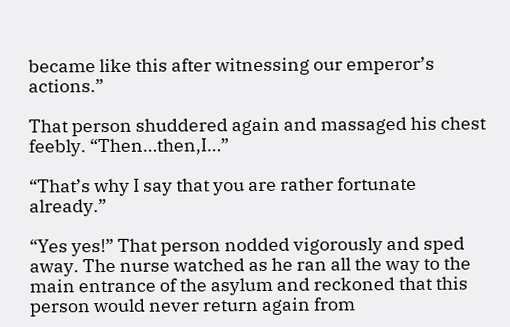became like this after witnessing our emperor’s actions.”

That person shuddered again and massaged his chest feebly. “Then…then,I…”

“That’s why I say that you are rather fortunate already.”

“Yes yes!” That person nodded vigorously and sped away. The nurse watched as he ran all the way to the main entrance of the asylum and reckoned that this person would never return again from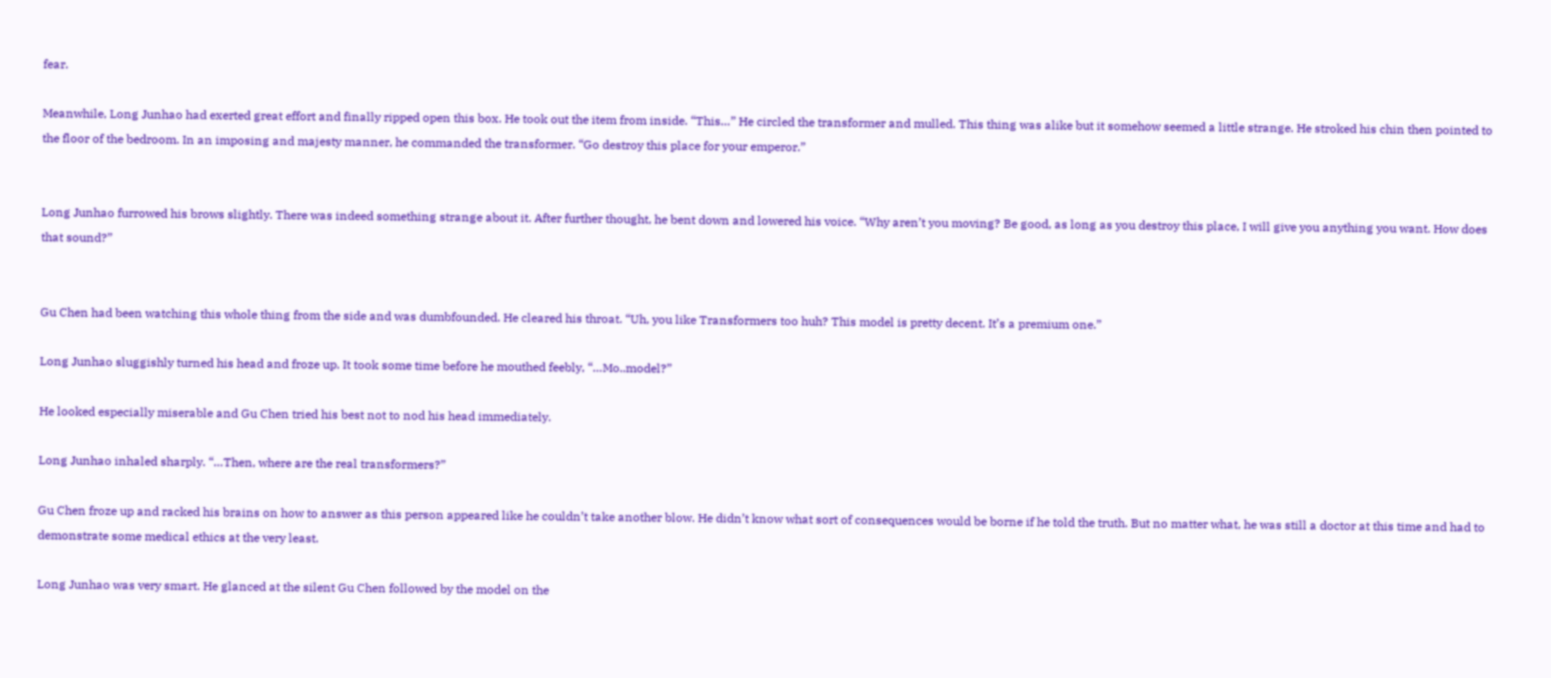fear.

Meanwhile, Long Junhao had exerted great effort and finally ripped open this box. He took out the item from inside. “This…” He circled the transformer and mulled. This thing was alike but it somehow seemed a little strange. He stroked his chin then pointed to the floor of the bedroom. In an imposing and majesty manner, he commanded the transformer. “Go destroy this place for your emperor.”


Long Junhao furrowed his brows slightly. There was indeed something strange about it. After further thought, he bent down and lowered his voice. “Why aren’t you moving? Be good, as long as you destroy this place, I will give you anything you want. How does that sound?”


Gu Chen had been watching this whole thing from the side and was dumbfounded. He cleared his throat. “Uh, you like Transformers too huh? This model is pretty decent. It’s a premium one.”

Long Junhao sluggishly turned his head and froze up. It took some time before he mouthed feebly, “…Mo..model?”

He looked especially miserable and Gu Chen tried his best not to nod his head immediately.

Long Junhao inhaled sharply. “…Then, where are the real transformers?”

Gu Chen froze up and racked his brains on how to answer as this person appeared like he couldn’t take another blow. He didn’t know what sort of consequences would be borne if he told the truth. But no matter what, he was still a doctor at this time and had to demonstrate some medical ethics at the very least.

Long Junhao was very smart. He glanced at the silent Gu Chen followed by the model on the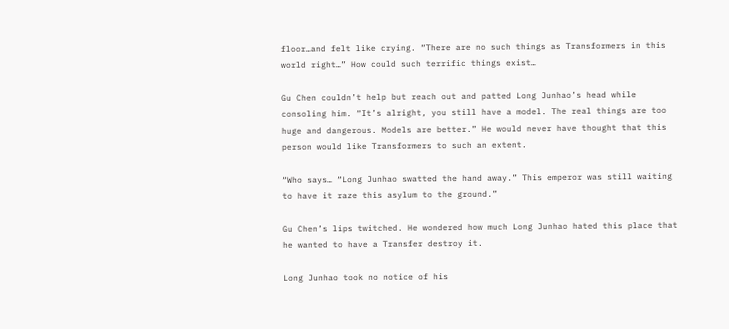floor…and felt like crying. “There are no such things as Transformers in this world right…” How could such terrific things exist…

Gu Chen couldn’t help but reach out and patted Long Junhao’s head while consoling him. “It’s alright, you still have a model. The real things are too huge and dangerous. Models are better.” He would never have thought that this person would like Transformers to such an extent.

“Who says… “Long Junhao swatted the hand away.” This emperor was still waiting to have it raze this asylum to the ground.”

Gu Chen’s lips twitched. He wondered how much Long Junhao hated this place that he wanted to have a Transfer destroy it.

Long Junhao took no notice of his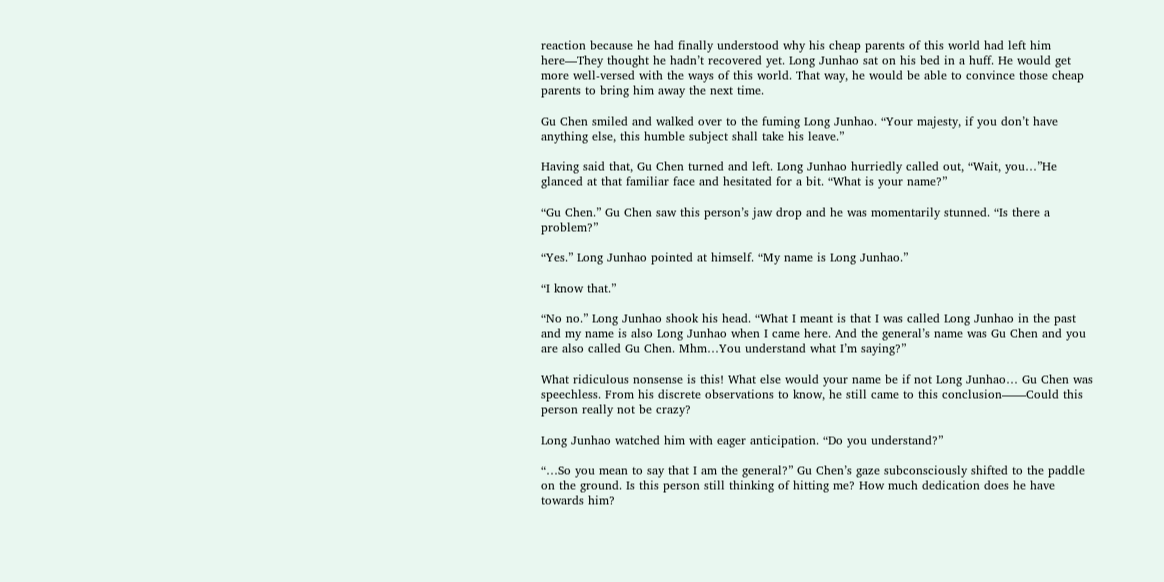reaction because he had finally understood why his cheap parents of this world had left him here—They thought he hadn’t recovered yet. Long Junhao sat on his bed in a huff. He would get more well-versed with the ways of this world. That way, he would be able to convince those cheap parents to bring him away the next time.

Gu Chen smiled and walked over to the fuming Long Junhao. “Your majesty, if you don’t have anything else, this humble subject shall take his leave.”

Having said that, Gu Chen turned and left. Long Junhao hurriedly called out, “Wait, you…”He glanced at that familiar face and hesitated for a bit. “What is your name?”

“Gu Chen.” Gu Chen saw this person’s jaw drop and he was momentarily stunned. “Is there a problem?”

“Yes.” Long Junhao pointed at himself. “My name is Long Junhao.”

“I know that.”

“No no.” Long Junhao shook his head. “What I meant is that I was called Long Junhao in the past and my name is also Long Junhao when I came here. And the general’s name was Gu Chen and you are also called Gu Chen. Mhm…You understand what I’m saying?”

What ridiculous nonsense is this! What else would your name be if not Long Junhao… Gu Chen was speechless. From his discrete observations to know, he still came to this conclusion——Could this person really not be crazy?

Long Junhao watched him with eager anticipation. “Do you understand?”

“…So you mean to say that I am the general?” Gu Chen’s gaze subconsciously shifted to the paddle on the ground. Is this person still thinking of hitting me? How much dedication does he have towards him?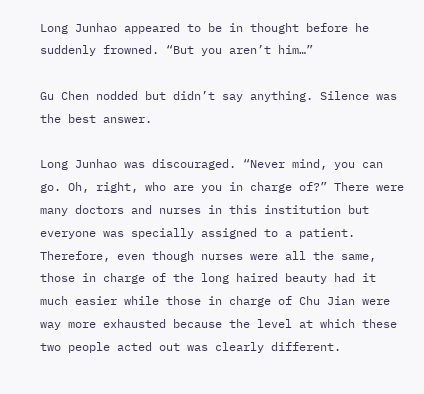Long Junhao appeared to be in thought before he suddenly frowned. “But you aren’t him…”

Gu Chen nodded but didn’t say anything. Silence was the best answer.

Long Junhao was discouraged. “Never mind, you can go. Oh, right, who are you in charge of?” There were many doctors and nurses in this institution but everyone was specially assigned to a patient. Therefore, even though nurses were all the same, those in charge of the long haired beauty had it much easier while those in charge of Chu Jian were way more exhausted because the level at which these two people acted out was clearly different.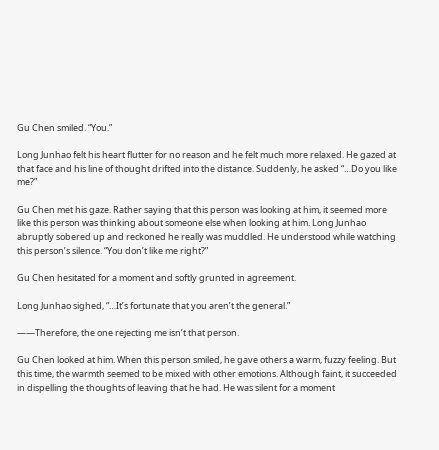Gu Chen smiled. “You.”

Long Junhao felt his heart flutter for no reason and he felt much more relaxed. He gazed at that face and his line of thought drifted into the distance. Suddenly, he asked “…Do you like me?”

Gu Chen met his gaze. Rather saying that this person was looking at him, it seemed more like this person was thinking about someone else when looking at him. Long Junhao abruptly sobered up and reckoned he really was muddled. He understood while watching this person’s silence. “You don’t like me right?”

Gu Chen hesitated for a moment and softly grunted in agreement.

Long Junhao sighed, “…It’s fortunate that you aren’t the general.”

——Therefore, the one rejecting me isn’t that person.

Gu Chen looked at him. When this person smiled, he gave others a warm, fuzzy feeling. But this time, the warmth seemed to be mixed with other emotions. Although faint, it succeeded in dispelling the thoughts of leaving that he had. He was silent for a moment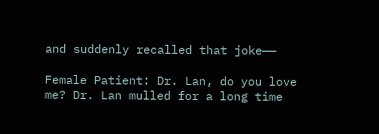and suddenly recalled that joke——

Female Patient: Dr. Lan, do you love me? Dr. Lan mulled for a long time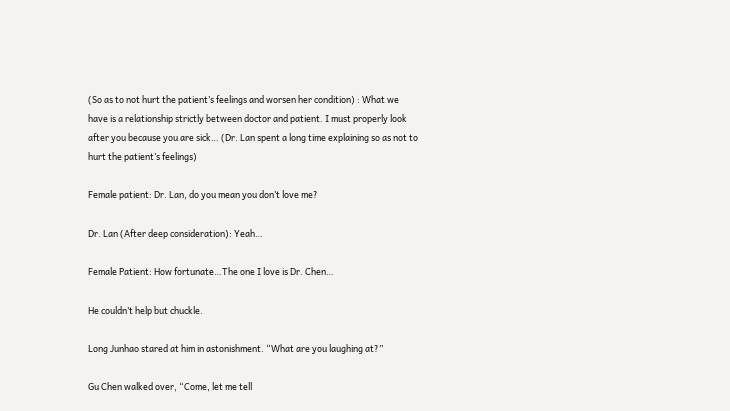(So as to not hurt the patient’s feelings and worsen her condition) : What we have is a relationship strictly between doctor and patient. I must properly look after you because you are sick… (Dr. Lan spent a long time explaining so as not to hurt the patient’s feelings)

Female patient: Dr. Lan, do you mean you don’t love me?

Dr. Lan (After deep consideration): Yeah…

Female Patient: How fortunate…The one I love is Dr. Chen…

He couldn’t help but chuckle.

Long Junhao stared at him in astonishment. “What are you laughing at?”

Gu Chen walked over, “Come, let me tell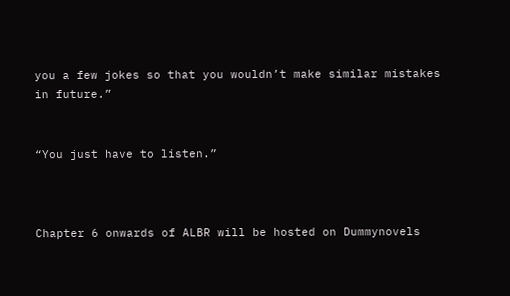you a few jokes so that you wouldn’t make similar mistakes in future.”


“You just have to listen.”



Chapter 6 onwards of ALBR will be hosted on Dummynovels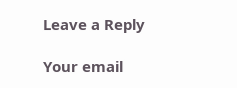Leave a Reply

Your email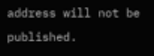address will not be published.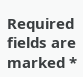Required fields are marked *